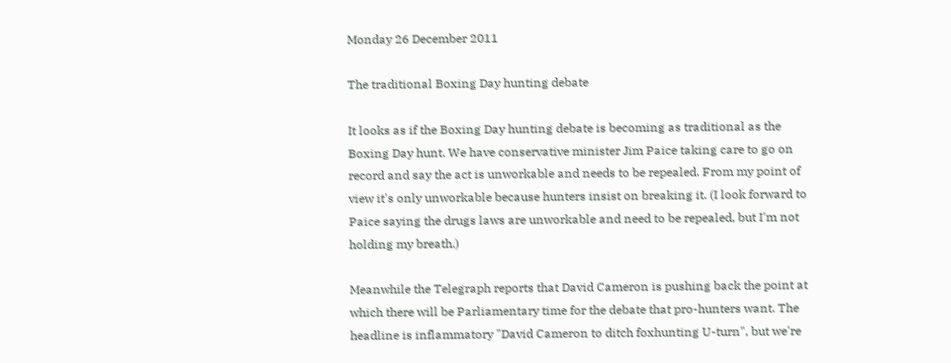Monday 26 December 2011

The traditional Boxing Day hunting debate

It looks as if the Boxing Day hunting debate is becoming as traditional as the Boxing Day hunt. We have conservative minister Jim Paice taking care to go on record and say the act is unworkable and needs to be repealed. From my point of view it's only unworkable because hunters insist on breaking it. (I look forward to Paice saying the drugs laws are unworkable and need to be repealed, but I'm not holding my breath.)

Meanwhile the Telegraph reports that David Cameron is pushing back the point at which there will be Parliamentary time for the debate that pro-hunters want. The headline is inflammatory "David Cameron to ditch foxhunting U-turn", but we're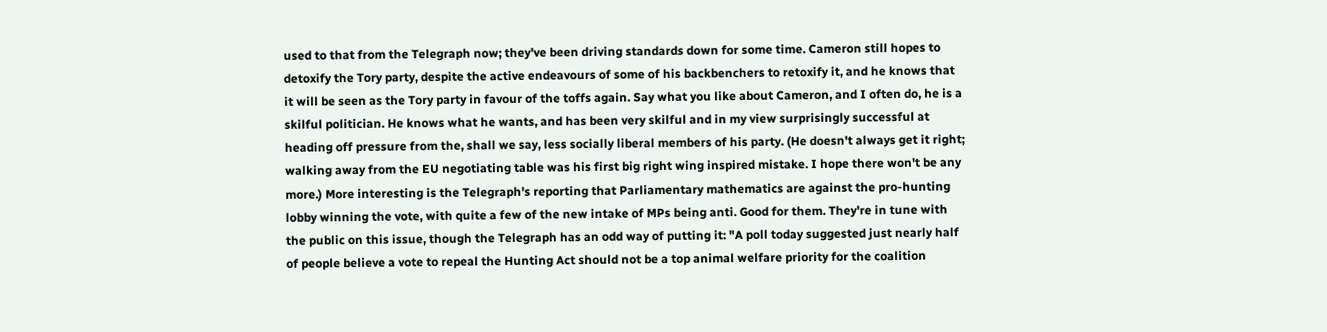used to that from the Telegraph now; they've been driving standards down for some time. Cameron still hopes to detoxify the Tory party, despite the active endeavours of some of his backbenchers to retoxify it, and he knows that it will be seen as the Tory party in favour of the toffs again. Say what you like about Cameron, and I often do, he is a skilful politician. He knows what he wants, and has been very skilful and in my view surprisingly successful at heading off pressure from the, shall we say, less socially liberal members of his party. (He doesn't always get it right; walking away from the EU negotiating table was his first big right wing inspired mistake. I hope there won't be any more.) More interesting is the Telegraph's reporting that Parliamentary mathematics are against the pro-hunting lobby winning the vote, with quite a few of the new intake of MPs being anti. Good for them. They're in tune with the public on this issue, though the Telegraph has an odd way of putting it: "A poll today suggested just nearly half of people believe a vote to repeal the Hunting Act should not be a top animal welfare priority for the coalition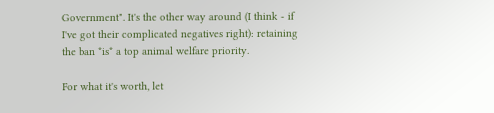Government". It's the other way around (I think - if I've got their complicated negatives right): retaining the ban *is* a top animal welfare priority.

For what it's worth, let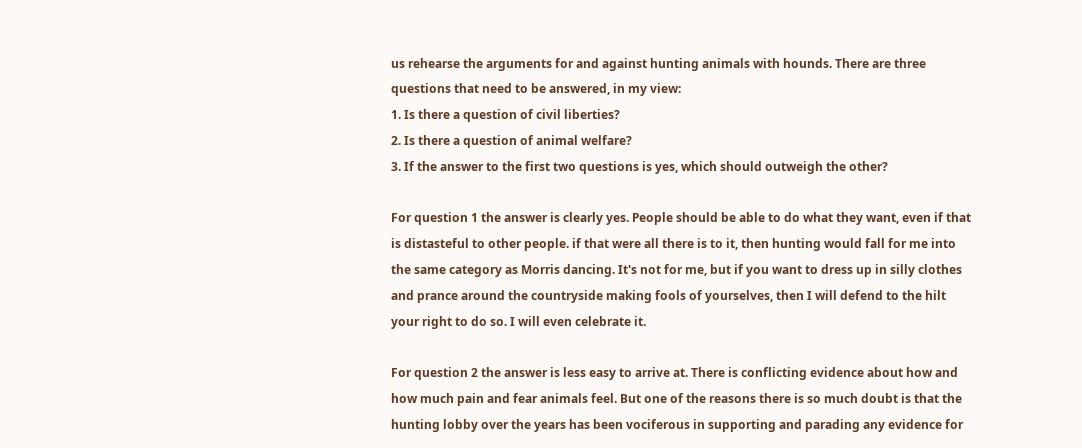us rehearse the arguments for and against hunting animals with hounds. There are three questions that need to be answered, in my view:
1. Is there a question of civil liberties?
2. Is there a question of animal welfare?
3. If the answer to the first two questions is yes, which should outweigh the other?

For question 1 the answer is clearly yes. People should be able to do what they want, even if that is distasteful to other people. if that were all there is to it, then hunting would fall for me into the same category as Morris dancing. It's not for me, but if you want to dress up in silly clothes and prance around the countryside making fools of yourselves, then I will defend to the hilt your right to do so. I will even celebrate it.

For question 2 the answer is less easy to arrive at. There is conflicting evidence about how and how much pain and fear animals feel. But one of the reasons there is so much doubt is that the hunting lobby over the years has been vociferous in supporting and parading any evidence for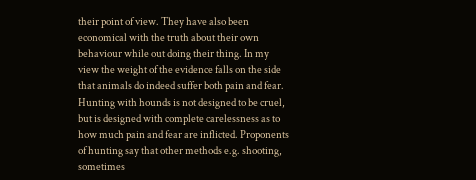their point of view. They have also been economical with the truth about their own behaviour while out doing their thing. In my view the weight of the evidence falls on the side that animals do indeed suffer both pain and fear. Hunting with hounds is not designed to be cruel, but is designed with complete carelessness as to how much pain and fear are inflicted. Proponents of hunting say that other methods e.g. shooting, sometimes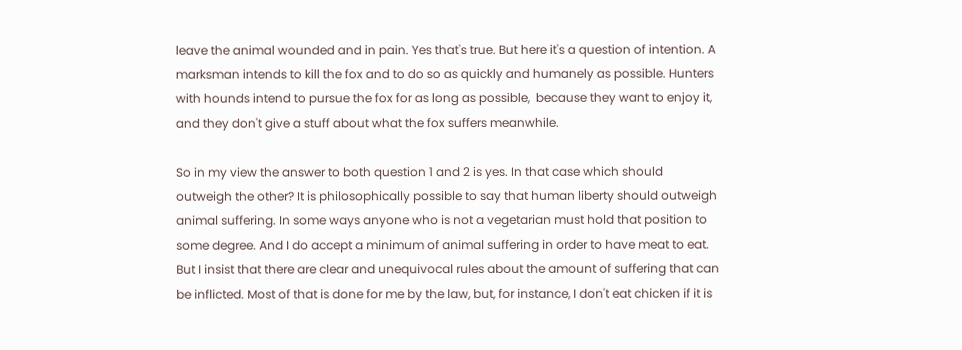leave the animal wounded and in pain. Yes that's true. But here it's a question of intention. A marksman intends to kill the fox and to do so as quickly and humanely as possible. Hunters with hounds intend to pursue the fox for as long as possible,  because they want to enjoy it, and they don't give a stuff about what the fox suffers meanwhile.

So in my view the answer to both question 1 and 2 is yes. In that case which should outweigh the other? It is philosophically possible to say that human liberty should outweigh animal suffering. In some ways anyone who is not a vegetarian must hold that position to some degree. And I do accept a minimum of animal suffering in order to have meat to eat. But I insist that there are clear and unequivocal rules about the amount of suffering that can be inflicted. Most of that is done for me by the law, but, for instance, I don't eat chicken if it is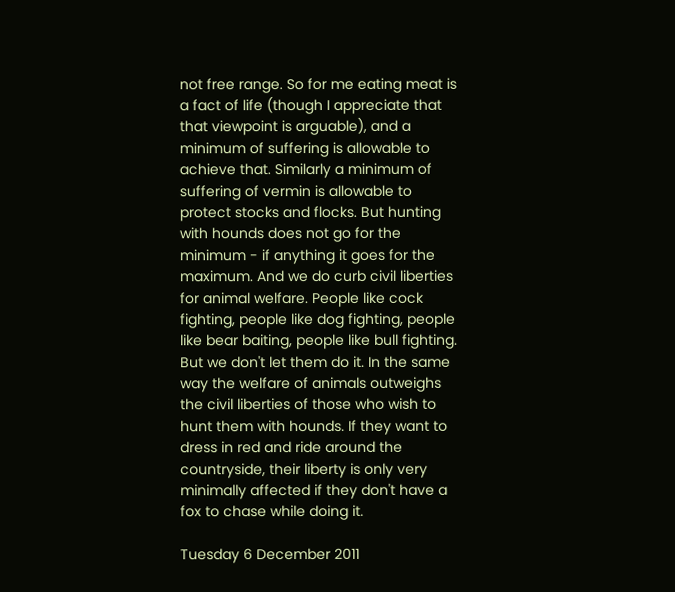not free range. So for me eating meat is a fact of life (though I appreciate that that viewpoint is arguable), and a minimum of suffering is allowable to achieve that. Similarly a minimum of suffering of vermin is allowable to protect stocks and flocks. But hunting with hounds does not go for the minimum - if anything it goes for the maximum. And we do curb civil liberties for animal welfare. People like cock fighting, people like dog fighting, people like bear baiting, people like bull fighting. But we don't let them do it. In the same way the welfare of animals outweighs the civil liberties of those who wish to hunt them with hounds. If they want to dress in red and ride around the countryside, their liberty is only very minimally affected if they don't have a fox to chase while doing it.

Tuesday 6 December 2011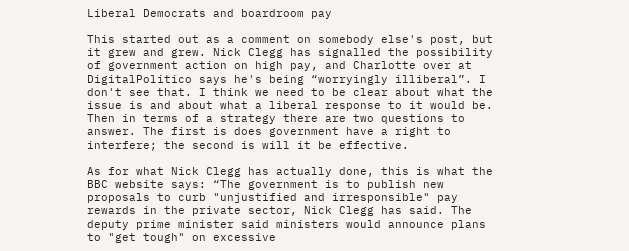Liberal Democrats and boardroom pay

This started out as a comment on somebody else's post, but it grew and grew. Nick Clegg has signalled the possibility of government action on high pay, and Charlotte over at DigitalPolitico says he's being “worryingly illiberal”. I don't see that. I think we need to be clear about what the issue is and about what a liberal response to it would be. Then in terms of a strategy there are two questions to answer. The first is does government have a right to interfere; the second is will it be effective.

As for what Nick Clegg has actually done, this is what the BBC website says: “The government is to publish new proposals to curb "unjustified and irresponsible" pay rewards in the private sector, Nick Clegg has said. The deputy prime minister said ministers would announce plans to "get tough" on excessive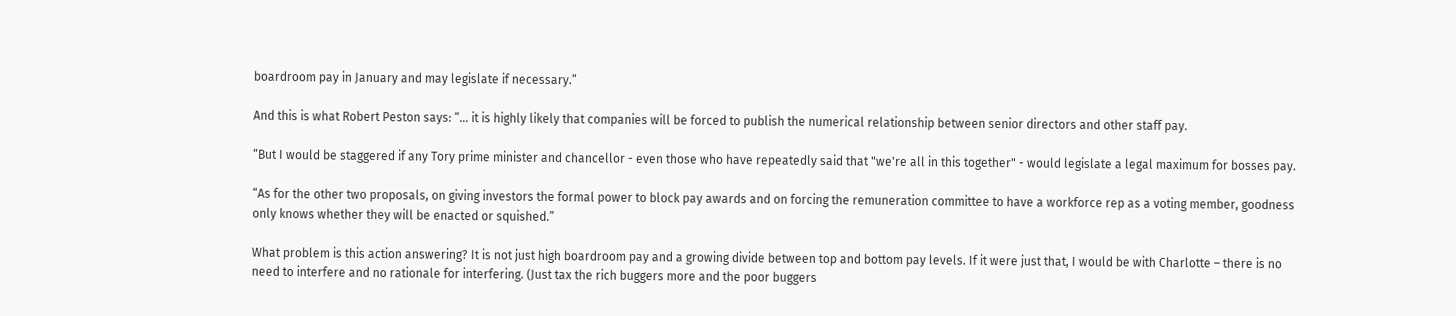boardroom pay in January and may legislate if necessary.”

And this is what Robert Peston says: “... it is highly likely that companies will be forced to publish the numerical relationship between senior directors and other staff pay.

“But I would be staggered if any Tory prime minister and chancellor - even those who have repeatedly said that "we're all in this together" - would legislate a legal maximum for bosses pay.

“As for the other two proposals, on giving investors the formal power to block pay awards and on forcing the remuneration committee to have a workforce rep as a voting member, goodness only knows whether they will be enacted or squished.”

What problem is this action answering? It is not just high boardroom pay and a growing divide between top and bottom pay levels. If it were just that, I would be with Charlotte – there is no need to interfere and no rationale for interfering. (Just tax the rich buggers more and the poor buggers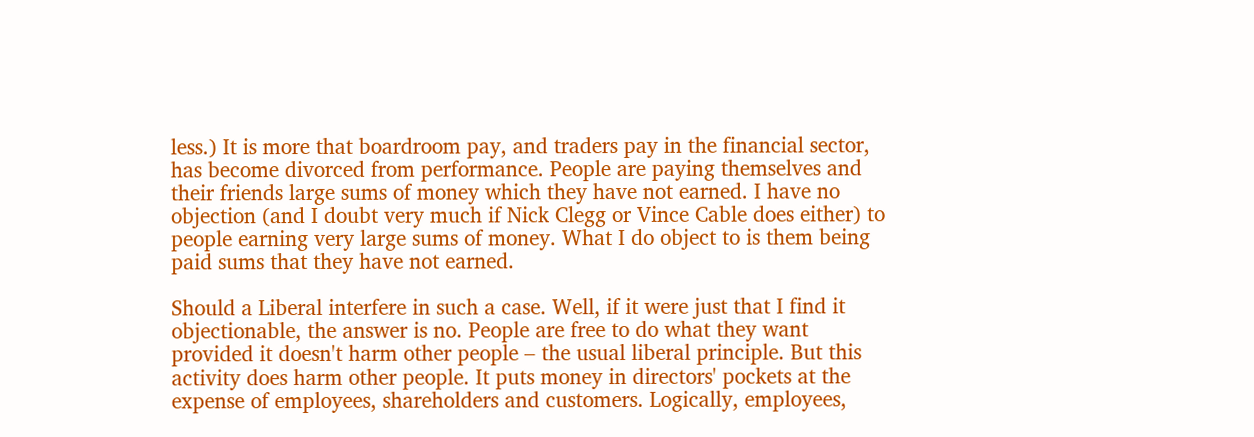less.) It is more that boardroom pay, and traders pay in the financial sector, has become divorced from performance. People are paying themselves and their friends large sums of money which they have not earned. I have no objection (and I doubt very much if Nick Clegg or Vince Cable does either) to people earning very large sums of money. What I do object to is them being paid sums that they have not earned.

Should a Liberal interfere in such a case. Well, if it were just that I find it objectionable, the answer is no. People are free to do what they want provided it doesn't harm other people – the usual liberal principle. But this activity does harm other people. It puts money in directors' pockets at the expense of employees, shareholders and customers. Logically, employees,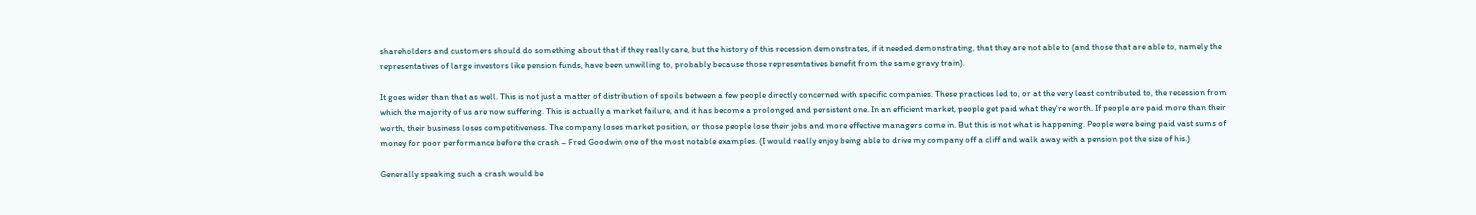shareholders and customers should do something about that if they really care, but the history of this recession demonstrates, if it needed demonstrating, that they are not able to (and those that are able to, namely the representatives of large investors like pension funds, have been unwilling to, probably because those representatives benefit from the same gravy train).

It goes wider than that as well. This is not just a matter of distribution of spoils between a few people directly concerned with specific companies. These practices led to, or at the very least contributed to, the recession from which the majority of us are now suffering. This is actually a market failure, and it has become a prolonged and persistent one. In an efficient market, people get paid what they're worth. If people are paid more than their worth, their business loses competitiveness. The company loses market position, or those people lose their jobs and more effective managers come in. But this is not what is happening. People were being paid vast sums of money for poor performance before the crash – Fred Goodwin one of the most notable examples. (I would really enjoy being able to drive my company off a cliff and walk away with a pension pot the size of his.)

Generally speaking such a crash would be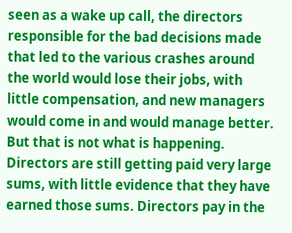seen as a wake up call, the directors responsible for the bad decisions made that led to the various crashes around the world would lose their jobs, with little compensation, and new managers would come in and would manage better. But that is not what is happening. Directors are still getting paid very large sums, with little evidence that they have earned those sums. Directors pay in the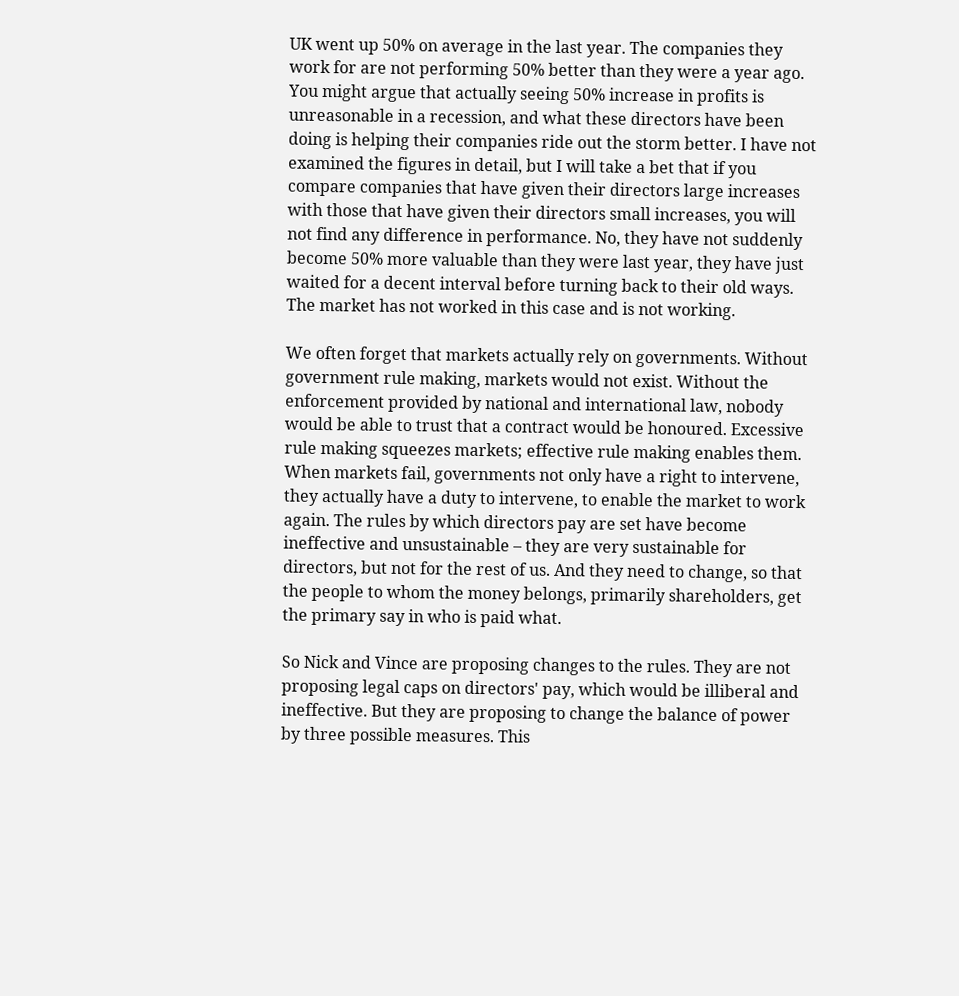UK went up 50% on average in the last year. The companies they work for are not performing 50% better than they were a year ago. You might argue that actually seeing 50% increase in profits is unreasonable in a recession, and what these directors have been doing is helping their companies ride out the storm better. I have not examined the figures in detail, but I will take a bet that if you compare companies that have given their directors large increases with those that have given their directors small increases, you will not find any difference in performance. No, they have not suddenly become 50% more valuable than they were last year, they have just waited for a decent interval before turning back to their old ways. The market has not worked in this case and is not working.

We often forget that markets actually rely on governments. Without government rule making, markets would not exist. Without the enforcement provided by national and international law, nobody would be able to trust that a contract would be honoured. Excessive rule making squeezes markets; effective rule making enables them. When markets fail, governments not only have a right to intervene, they actually have a duty to intervene, to enable the market to work again. The rules by which directors pay are set have become ineffective and unsustainable – they are very sustainable for directors, but not for the rest of us. And they need to change, so that the people to whom the money belongs, primarily shareholders, get the primary say in who is paid what.

So Nick and Vince are proposing changes to the rules. They are not proposing legal caps on directors' pay, which would be illiberal and ineffective. But they are proposing to change the balance of power by three possible measures. This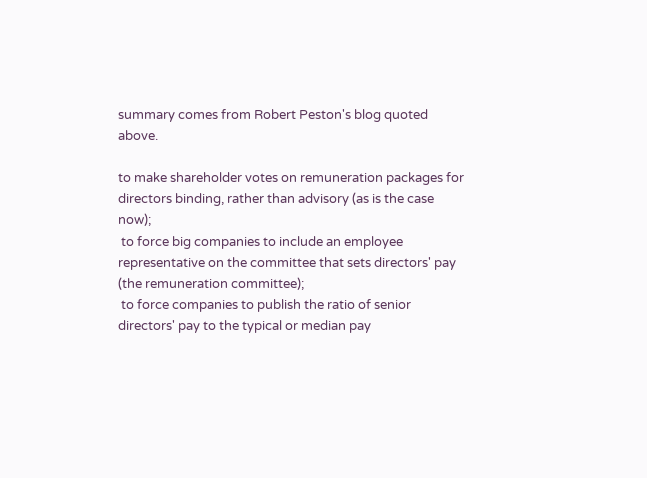summary comes from Robert Peston's blog quoted above.

to make shareholder votes on remuneration packages for directors binding, rather than advisory (as is the case now);
 to force big companies to include an employee representative on the committee that sets directors' pay (the remuneration committee);
 to force companies to publish the ratio of senior directors' pay to the typical or median pay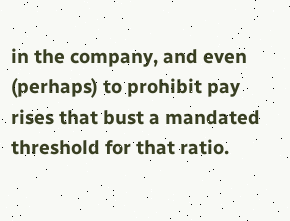in the company, and even (perhaps) to prohibit pay rises that bust a mandated threshold for that ratio.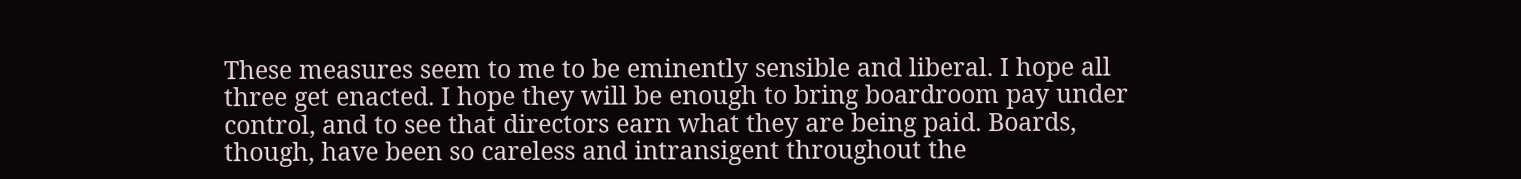These measures seem to me to be eminently sensible and liberal. I hope all three get enacted. I hope they will be enough to bring boardroom pay under control, and to see that directors earn what they are being paid. Boards, though, have been so careless and intransigent throughout the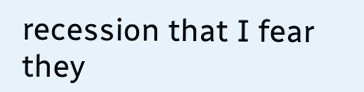recession that I fear they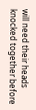will need their heads knocked together before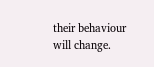their behaviour will change.